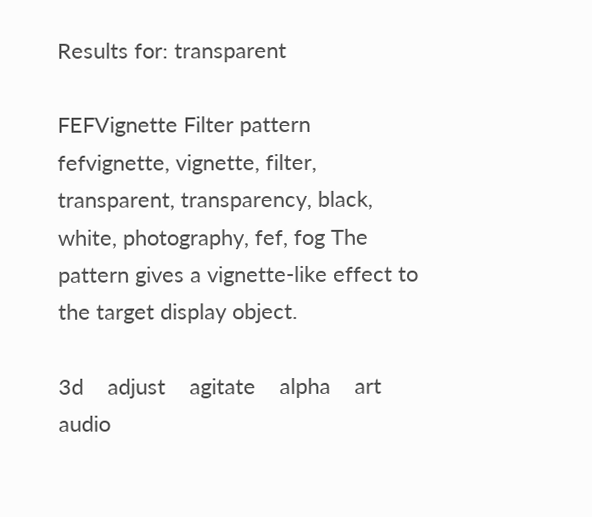Results for: transparent

FEFVignette Filter pattern
fefvignette, vignette, filter, transparent, transparency, black, white, photography, fef, fog The pattern gives a vignette-like effect to the target display object.

3d    adjust    agitate    alpha    art    audio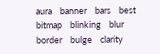aura    banner    bars    best    bitmap    blinking    blur    border    bulge    clarity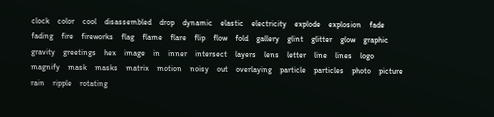clock    color    cool    disassembled    drop    dynamic    elastic    electricity    explode    explosion    fade    fading    fire    fireworks    flag    flame    flare    flip    flow    fold    gallery    glint    glitter    glow    graphic    gravity    greetings    hex    image    in    inner    intersect    layers    lens    letter    line    lines    logo    magnify    mask    masks    matrix    motion    noisy    out    overlaying    particle    particles    photo    picture    rain    ripple    rotating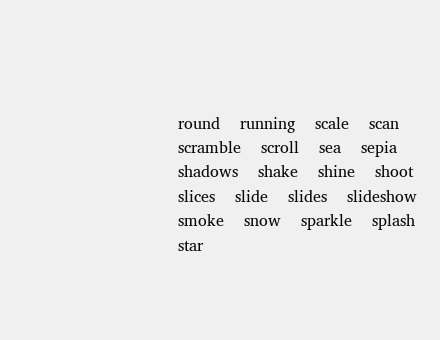round    running    scale    scan    scramble    scroll    sea    sepia    shadows    shake    shine    shoot    slices    slide    slides    slideshow    smoke    snow    sparkle    splash    star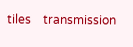tiles    transmission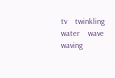tv    twinkling    water    wave    waving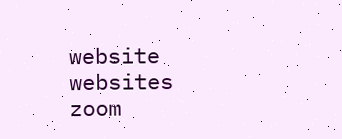website    websites    zoom